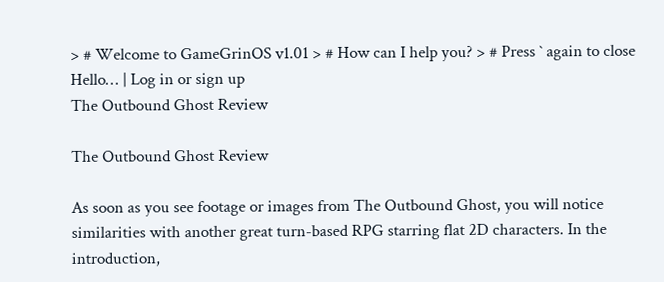> # Welcome to GameGrinOS v1.01 > # How can I help you? > # Press ` again to close
Hello… | Log in or sign up
The Outbound Ghost Review

The Outbound Ghost Review

As soon as you see footage or images from The Outbound Ghost, you will notice similarities with another great turn-based RPG starring flat 2D characters. In the introduction,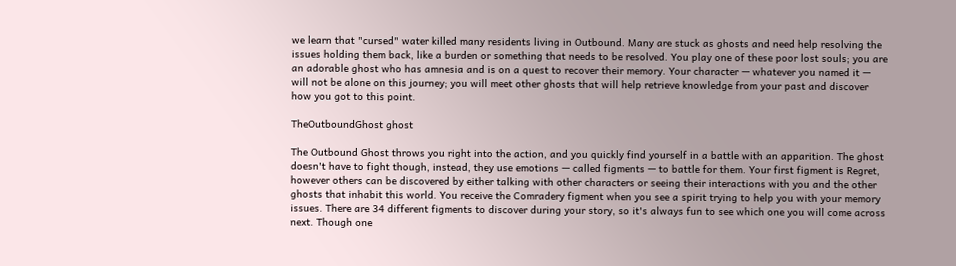we learn that "cursed" water killed many residents living in Outbound. Many are stuck as ghosts and need help resolving the issues holding them back, like a burden or something that needs to be resolved. You play one of these poor lost souls; you are an adorable ghost who has amnesia and is on a quest to recover their memory. Your character — whatever you named it — will not be alone on this journey; you will meet other ghosts that will help retrieve knowledge from your past and discover how you got to this point.

TheOutboundGhost ghost

The Outbound Ghost throws you right into the action, and you quickly find yourself in a battle with an apparition. The ghost doesn't have to fight though, instead, they use emotions — called figments — to battle for them. Your first figment is Regret, however others can be discovered by either talking with other characters or seeing their interactions with you and the other ghosts that inhabit this world. You receive the Comradery figment when you see a spirit trying to help you with your memory issues. There are 34 different figments to discover during your story, so it's always fun to see which one you will come across next. Though one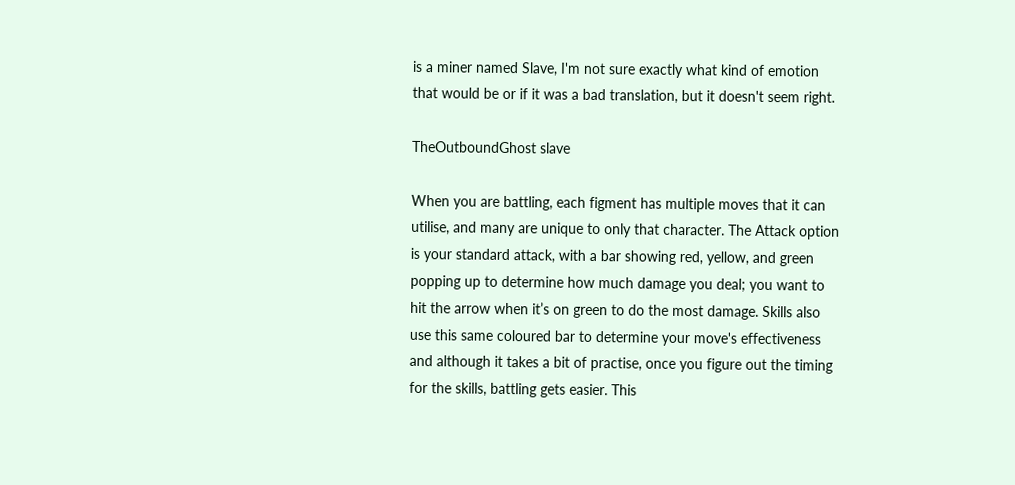is a miner named Slave, I'm not sure exactly what kind of emotion that would be or if it was a bad translation, but it doesn't seem right.

TheOutboundGhost slave

When you are battling, each figment has multiple moves that it can utilise, and many are unique to only that character. The Attack option is your standard attack, with a bar showing red, yellow, and green popping up to determine how much damage you deal; you want to hit the arrow when it’s on green to do the most damage. Skills also use this same coloured bar to determine your move's effectiveness and although it takes a bit of practise, once you figure out the timing for the skills, battling gets easier. This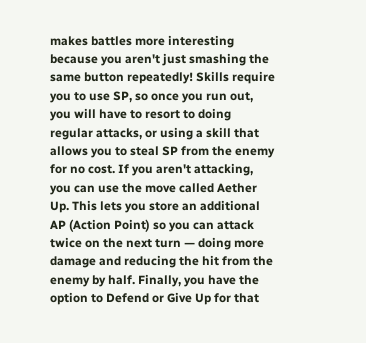makes battles more interesting because you aren't just smashing the same button repeatedly! Skills require you to use SP, so once you run out, you will have to resort to doing regular attacks, or using a skill that allows you to steal SP from the enemy for no cost. If you aren't attacking, you can use the move called Aether Up. This lets you store an additional AP (Action Point) so you can attack twice on the next turn — doing more damage and reducing the hit from the enemy by half. Finally, you have the option to Defend or Give Up for that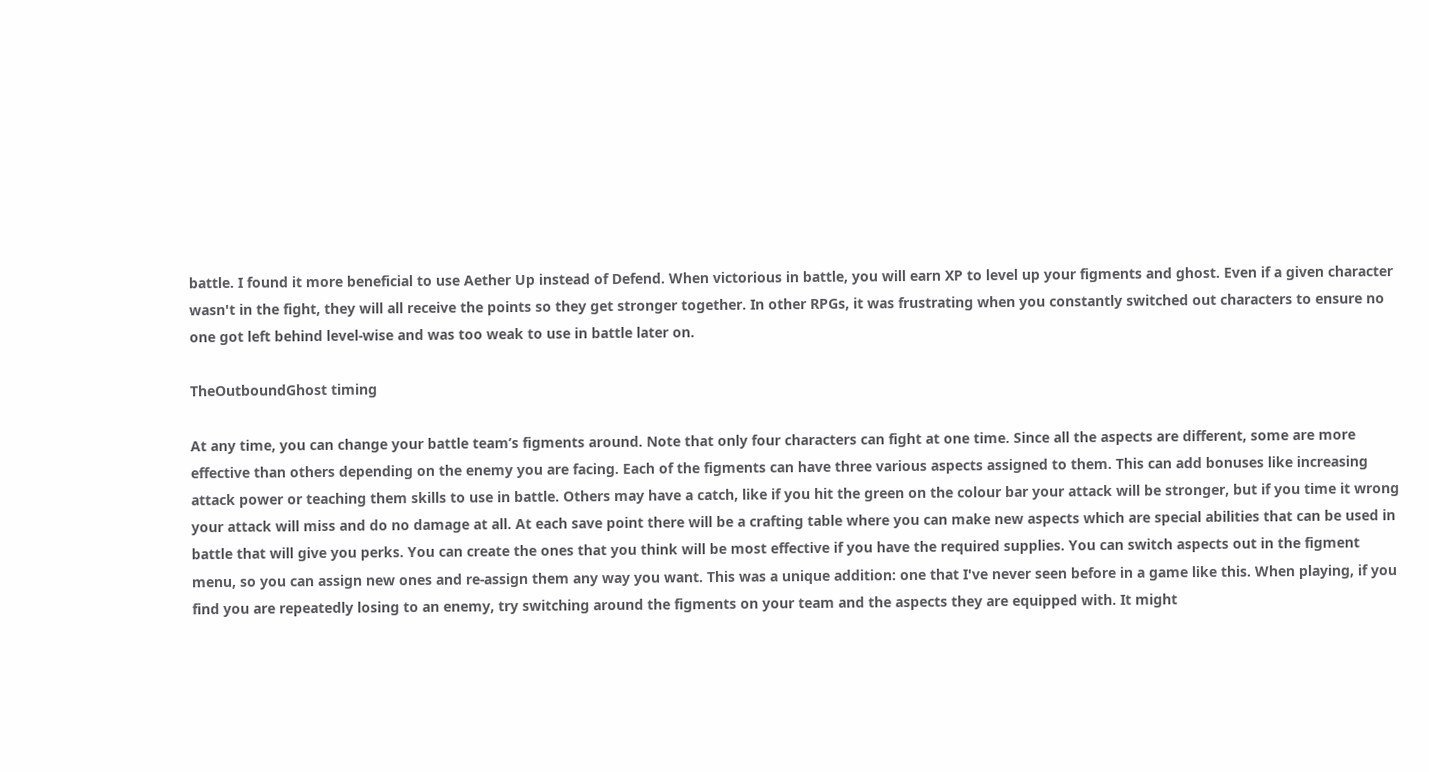battle. I found it more beneficial to use Aether Up instead of Defend. When victorious in battle, you will earn XP to level up your figments and ghost. Even if a given character wasn't in the fight, they will all receive the points so they get stronger together. In other RPGs, it was frustrating when you constantly switched out characters to ensure no one got left behind level-wise and was too weak to use in battle later on.

TheOutboundGhost timing

At any time, you can change your battle team’s figments around. Note that only four characters can fight at one time. Since all the aspects are different, some are more effective than others depending on the enemy you are facing. Each of the figments can have three various aspects assigned to them. This can add bonuses like increasing attack power or teaching them skills to use in battle. Others may have a catch, like if you hit the green on the colour bar your attack will be stronger, but if you time it wrong your attack will miss and do no damage at all. At each save point there will be a crafting table where you can make new aspects which are special abilities that can be used in battle that will give you perks. You can create the ones that you think will be most effective if you have the required supplies. You can switch aspects out in the figment menu, so you can assign new ones and re-assign them any way you want. This was a unique addition: one that I've never seen before in a game like this. When playing, if you find you are repeatedly losing to an enemy, try switching around the figments on your team and the aspects they are equipped with. It might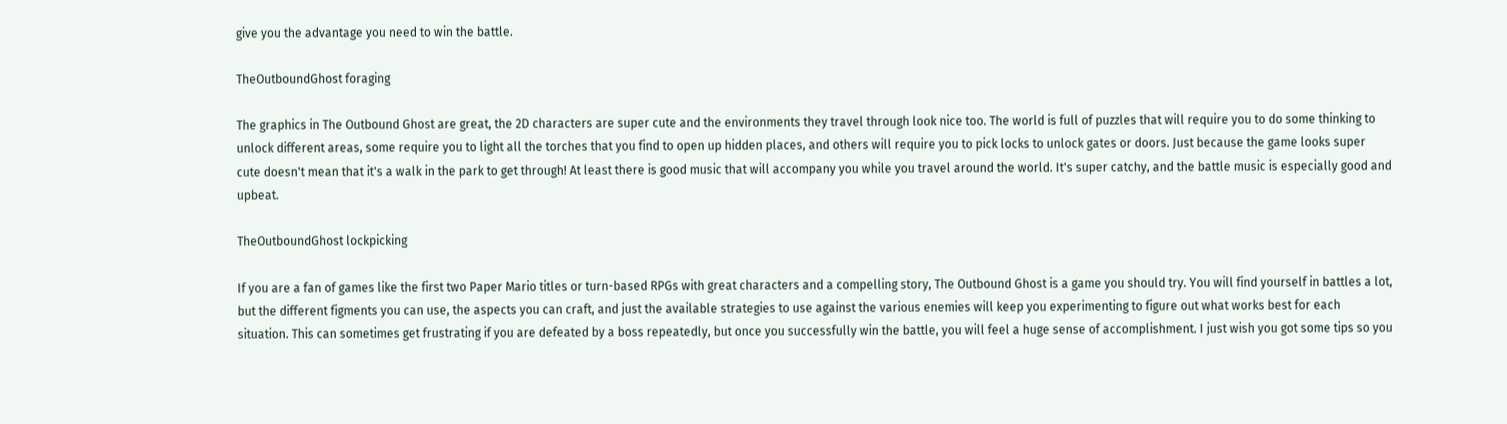give you the advantage you need to win the battle.

TheOutboundGhost foraging

The graphics in The Outbound Ghost are great, the 2D characters are super cute and the environments they travel through look nice too. The world is full of puzzles that will require you to do some thinking to unlock different areas, some require you to light all the torches that you find to open up hidden places, and others will require you to pick locks to unlock gates or doors. Just because the game looks super cute doesn't mean that it's a walk in the park to get through! At least there is good music that will accompany you while you travel around the world. It's super catchy, and the battle music is especially good and upbeat.

TheOutboundGhost lockpicking

If you are a fan of games like the first two Paper Mario titles or turn-based RPGs with great characters and a compelling story, The Outbound Ghost is a game you should try. You will find yourself in battles a lot, but the different figments you can use, the aspects you can craft, and just the available strategies to use against the various enemies will keep you experimenting to figure out what works best for each situation. This can sometimes get frustrating if you are defeated by a boss repeatedly, but once you successfully win the battle, you will feel a huge sense of accomplishment. I just wish you got some tips so you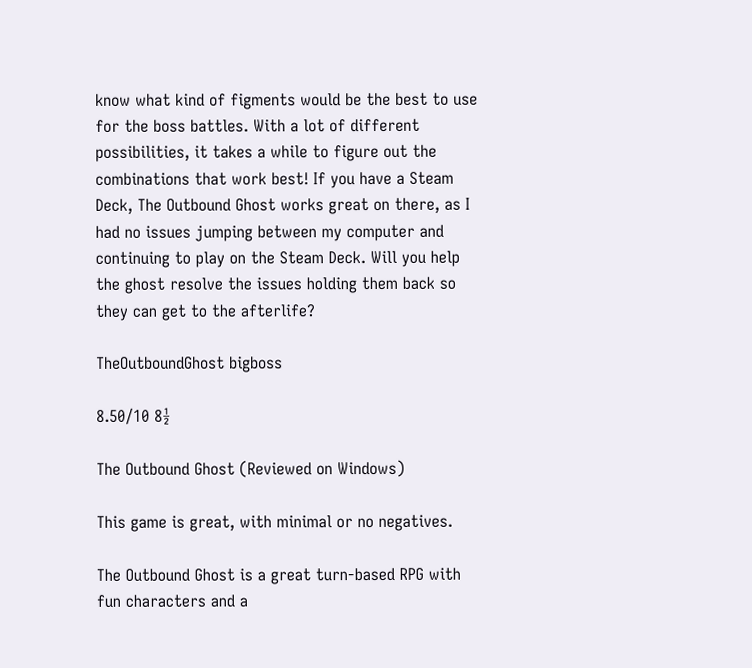know what kind of figments would be the best to use for the boss battles. With a lot of different possibilities, it takes a while to figure out the combinations that work best! If you have a Steam Deck, The Outbound Ghost works great on there, as I had no issues jumping between my computer and continuing to play on the Steam Deck. Will you help the ghost resolve the issues holding them back so they can get to the afterlife?

TheOutboundGhost bigboss

8.50/10 8½

The Outbound Ghost (Reviewed on Windows)

This game is great, with minimal or no negatives.

The Outbound Ghost is a great turn-based RPG with fun characters and a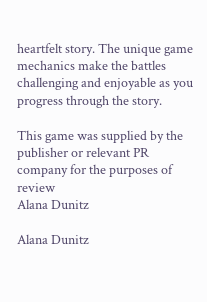heartfelt story. The unique game mechanics make the battles challenging and enjoyable as you progress through the story.

This game was supplied by the publisher or relevant PR company for the purposes of review
Alana Dunitz

Alana Dunitz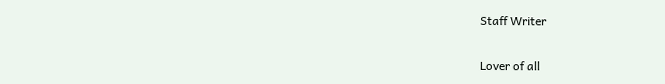Staff Writer

Lover of all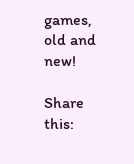games, old and new!

Share this: